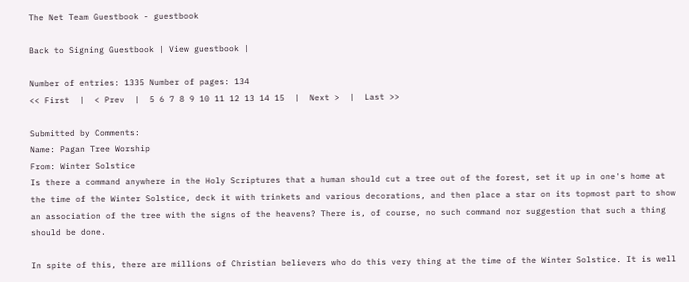The Net Team Guestbook - guestbook

Back to Signing Guestbook | View guestbook |

Number of entries: 1335 Number of pages: 134
<< First  |  < Prev  |  5 6 7 8 9 10 11 12 13 14 15  |  Next >  |  Last >>

Submitted by Comments:
Name: Pagan Tree Worship
From: Winter Solstice
Is there a command anywhere in the Holy Scriptures that a human should cut a tree out of the forest, set it up in one's home at the time of the Winter Solstice, deck it with trinkets and various decorations, and then place a star on its topmost part to show an association of the tree with the signs of the heavens? There is, of course, no such command nor suggestion that such a thing should be done.

In spite of this, there are millions of Christian believers who do this very thing at the time of the Winter Solstice. It is well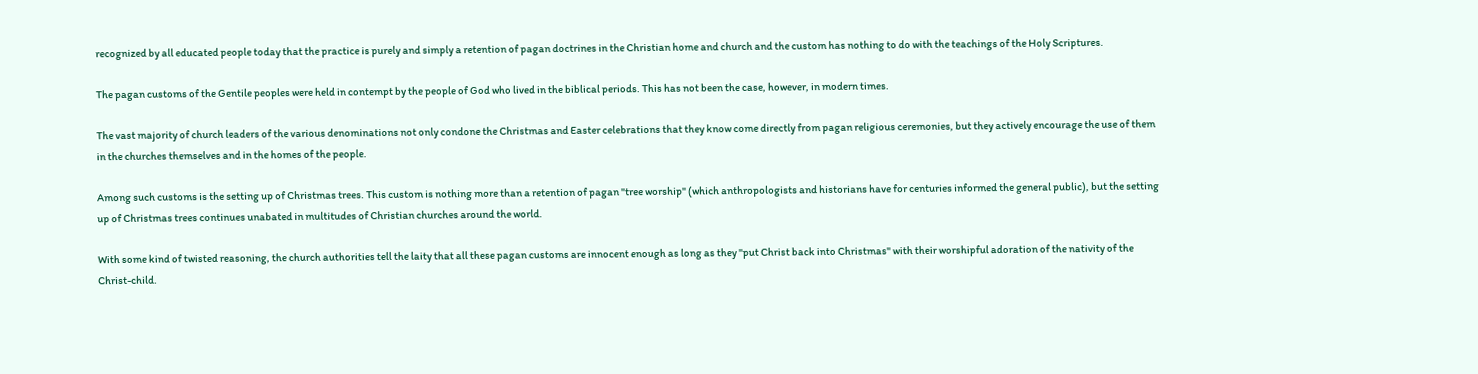recognized by all educated people today that the practice is purely and simply a retention of pagan doctrines in the Christian home and church and the custom has nothing to do with the teachings of the Holy Scriptures.

The pagan customs of the Gentile peoples were held in contempt by the people of God who lived in the biblical periods. This has not been the case, however, in modern times.

The vast majority of church leaders of the various denominations not only condone the Christmas and Easter celebrations that they know come directly from pagan religious ceremonies, but they actively encourage the use of them in the churches themselves and in the homes of the people.

Among such customs is the setting up of Christmas trees. This custom is nothing more than a retention of pagan "tree worship" (which anthropologists and historians have for centuries informed the general public), but the setting up of Christmas trees continues unabated in multitudes of Christian churches around the world.

With some kind of twisted reasoning, the church authorities tell the laity that all these pagan customs are innocent enough as long as they "put Christ back into Christmas" with their worshipful adoration of the nativity of the Christ-child.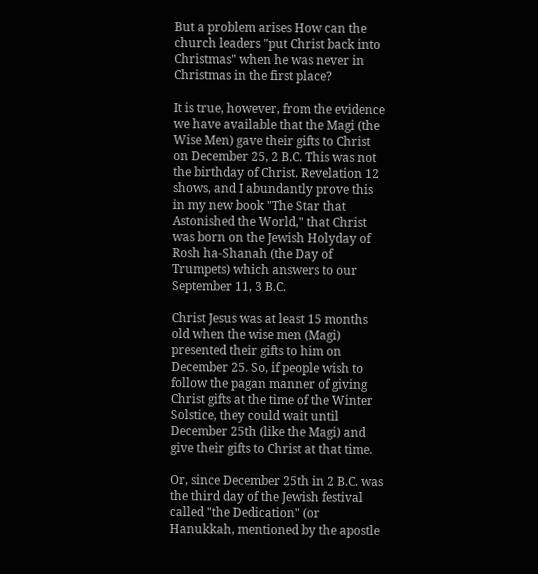But a problem arises How can the church leaders "put Christ back into Christmas" when he was never in Christmas in the first place?

It is true, however, from the evidence we have available that the Magi (the Wise Men) gave their gifts to Christ on December 25, 2 B.C. This was not the birthday of Christ. Revelation 12 shows, and I abundantly prove this in my new book "The Star that Astonished the World," that Christ was born on the Jewish Holyday of Rosh ha-Shanah (the Day of Trumpets) which answers to our September 11, 3 B.C.

Christ Jesus was at least 15 months old when the wise men (Magi) presented their gifts to him on December 25. So, if people wish to follow the pagan manner of giving Christ gifts at the time of the Winter Solstice, they could wait until December 25th (like the Magi) and give their gifts to Christ at that time.

Or, since December 25th in 2 B.C. was the third day of the Jewish festival called "the Dedication" (or Hanukkah, mentioned by the apostle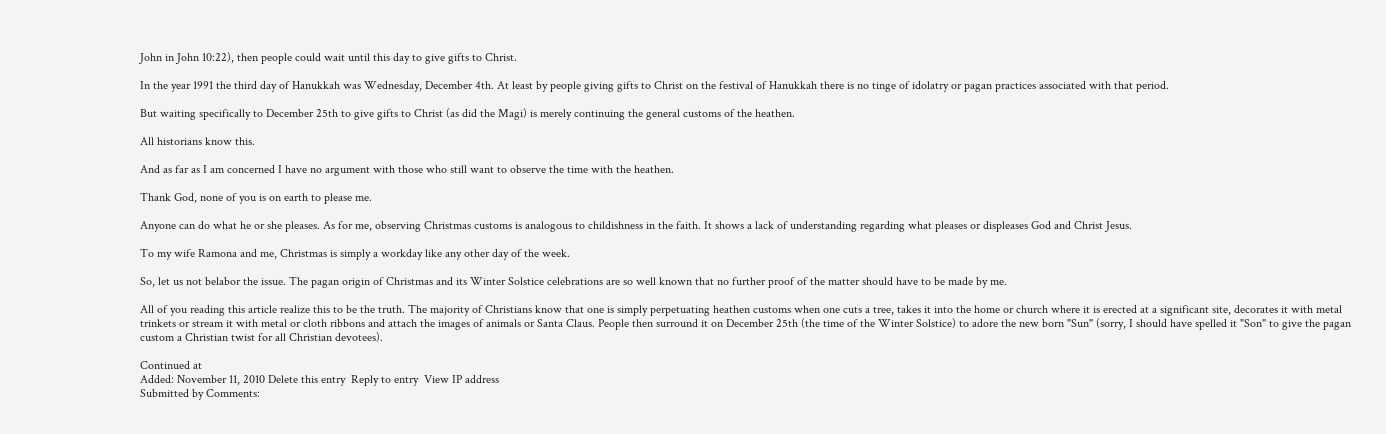John in John 10:22), then people could wait until this day to give gifts to Christ.

In the year 1991 the third day of Hanukkah was Wednesday, December 4th. At least by people giving gifts to Christ on the festival of Hanukkah there is no tinge of idolatry or pagan practices associated with that period.

But waiting specifically to December 25th to give gifts to Christ (as did the Magi) is merely continuing the general customs of the heathen.

All historians know this.

And as far as I am concerned I have no argument with those who still want to observe the time with the heathen.

Thank God, none of you is on earth to please me.

Anyone can do what he or she pleases. As for me, observing Christmas customs is analogous to childishness in the faith. It shows a lack of understanding regarding what pleases or displeases God and Christ Jesus.

To my wife Ramona and me, Christmas is simply a workday like any other day of the week.

So, let us not belabor the issue. The pagan origin of Christmas and its Winter Solstice celebrations are so well known that no further proof of the matter should have to be made by me.

All of you reading this article realize this to be the truth. The majority of Christians know that one is simply perpetuating heathen customs when one cuts a tree, takes it into the home or church where it is erected at a significant site, decorates it with metal trinkets or stream it with metal or cloth ribbons and attach the images of animals or Santa Claus. People then surround it on December 25th (the time of the Winter Solstice) to adore the new born "Sun" (sorry, I should have spelled it "Son" to give the pagan custom a Christian twist for all Christian devotees).

Continued at
Added: November 11, 2010 Delete this entry  Reply to entry  View IP address
Submitted by Comments: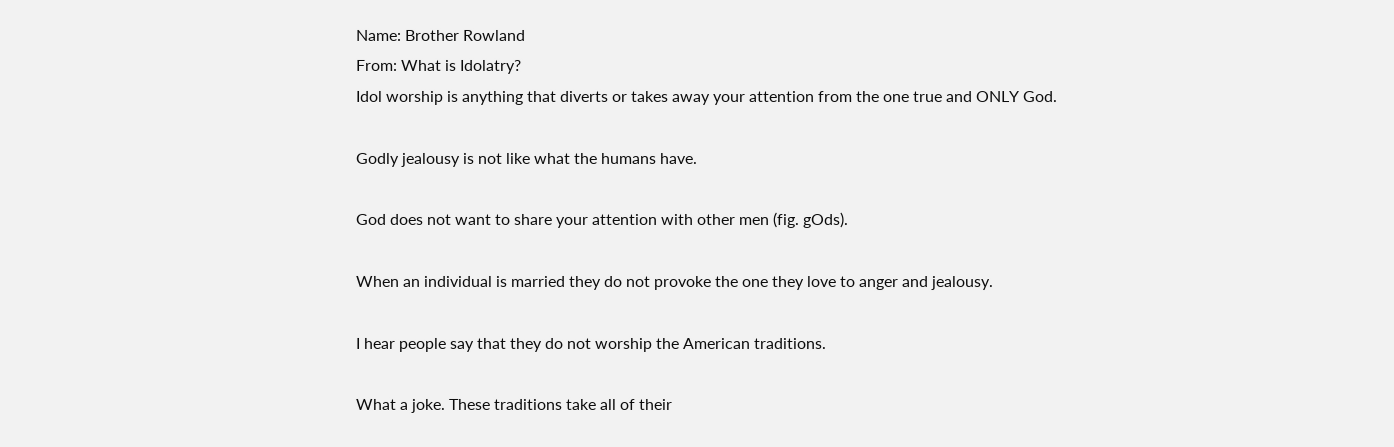Name: Brother Rowland
From: What is Idolatry?
Idol worship is anything that diverts or takes away your attention from the one true and ONLY God.

Godly jealousy is not like what the humans have.

God does not want to share your attention with other men (fig. gOds).

When an individual is married they do not provoke the one they love to anger and jealousy.

I hear people say that they do not worship the American traditions.

What a joke. These traditions take all of their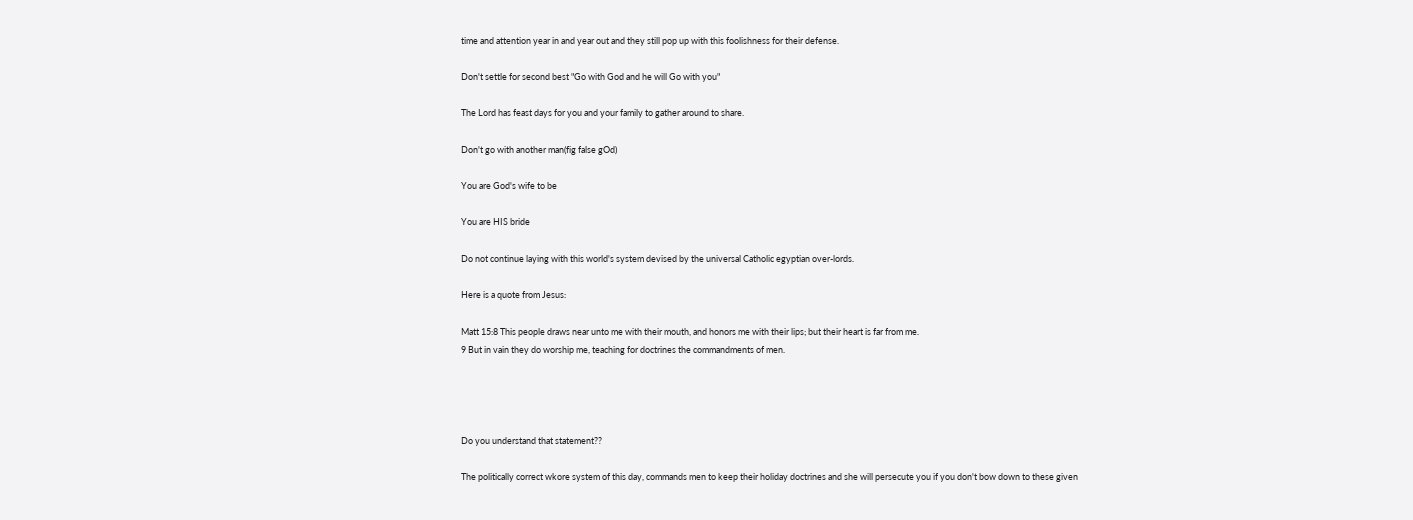time and attention year in and year out and they still pop up with this foolishness for their defense.

Don't settle for second best "Go with God and he will Go with you"

The Lord has feast days for you and your family to gather around to share.

Don't go with another man(fig false gOd)

You are God's wife to be

You are HIS bride

Do not continue laying with this world's system devised by the universal Catholic egyptian over-lords.

Here is a quote from Jesus:

Matt 15:8 This people draws near unto me with their mouth, and honors me with their lips; but their heart is far from me.
9 But in vain they do worship me, teaching for doctrines the commandments of men.




Do you understand that statement??

The politically correct wkore system of this day, commands men to keep their holiday doctrines and she will persecute you if you don't bow down to these given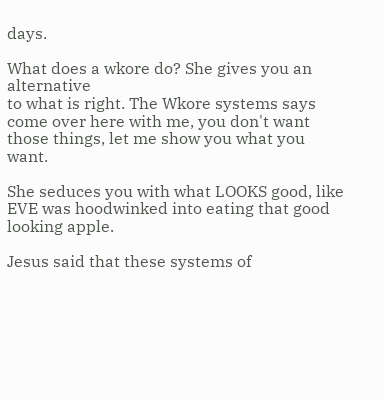days.

What does a wkore do? She gives you an alternative
to what is right. The Wkore systems says come over here with me, you don't want those things, let me show you what you want.

She seduces you with what LOOKS good, like EVE was hoodwinked into eating that good looking apple.

Jesus said that these systems of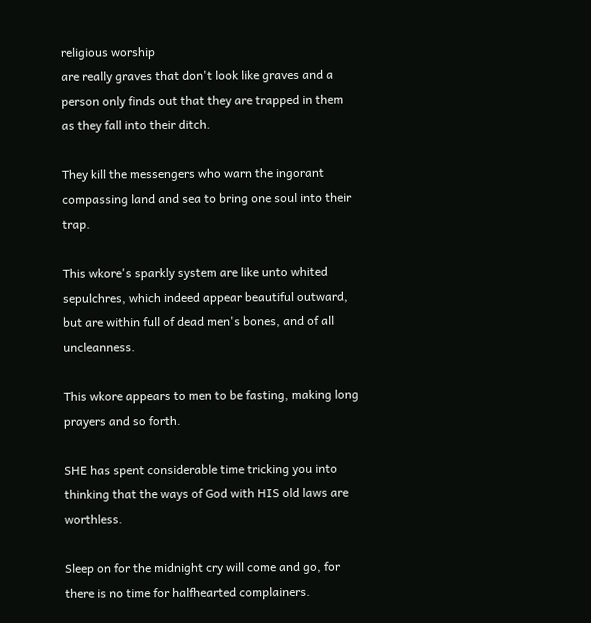religious worship
are really graves that don't look like graves and a person only finds out that they are trapped in them as they fall into their ditch.

They kill the messengers who warn the ingorant compassing land and sea to bring one soul into their trap.

This wkore's sparkly system are like unto whited sepulchres, which indeed appear beautiful outward, but are within full of dead men's bones, and of all uncleanness.

This wkore appears to men to be fasting, making long prayers and so forth.

SHE has spent considerable time tricking you into thinking that the ways of God with HIS old laws are worthless.

Sleep on for the midnight cry will come and go, for there is no time for halfhearted complainers.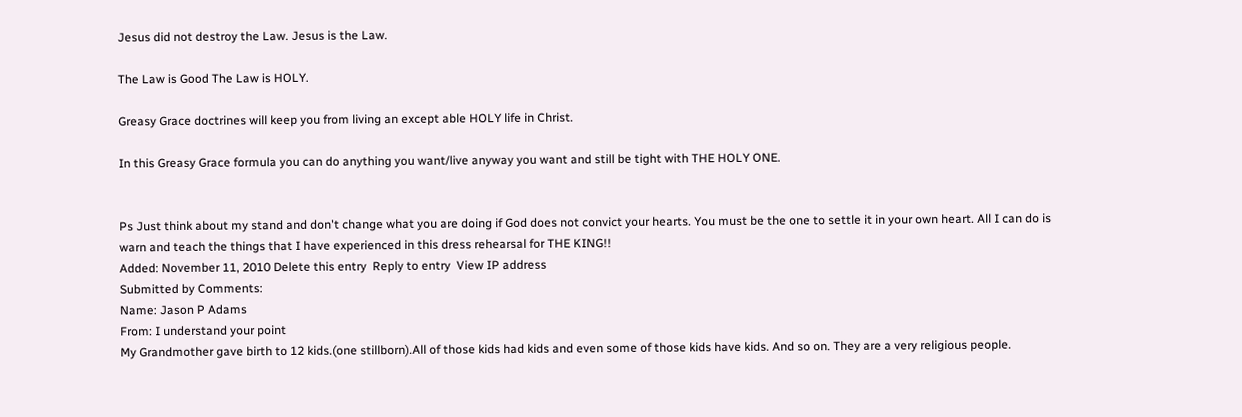Jesus did not destroy the Law. Jesus is the Law.

The Law is Good The Law is HOLY.

Greasy Grace doctrines will keep you from living an except able HOLY life in Christ.

In this Greasy Grace formula you can do anything you want/live anyway you want and still be tight with THE HOLY ONE.


Ps Just think about my stand and don't change what you are doing if God does not convict your hearts. You must be the one to settle it in your own heart. All I can do is warn and teach the things that I have experienced in this dress rehearsal for THE KING!!
Added: November 11, 2010 Delete this entry  Reply to entry  View IP address
Submitted by Comments:
Name: Jason P Adams
From: I understand your point
My Grandmother gave birth to 12 kids.(one stillborn).All of those kids had kids and even some of those kids have kids. And so on. They are a very religious people.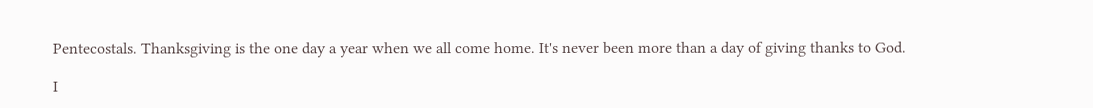Pentecostals. Thanksgiving is the one day a year when we all come home. It's never been more than a day of giving thanks to God.

I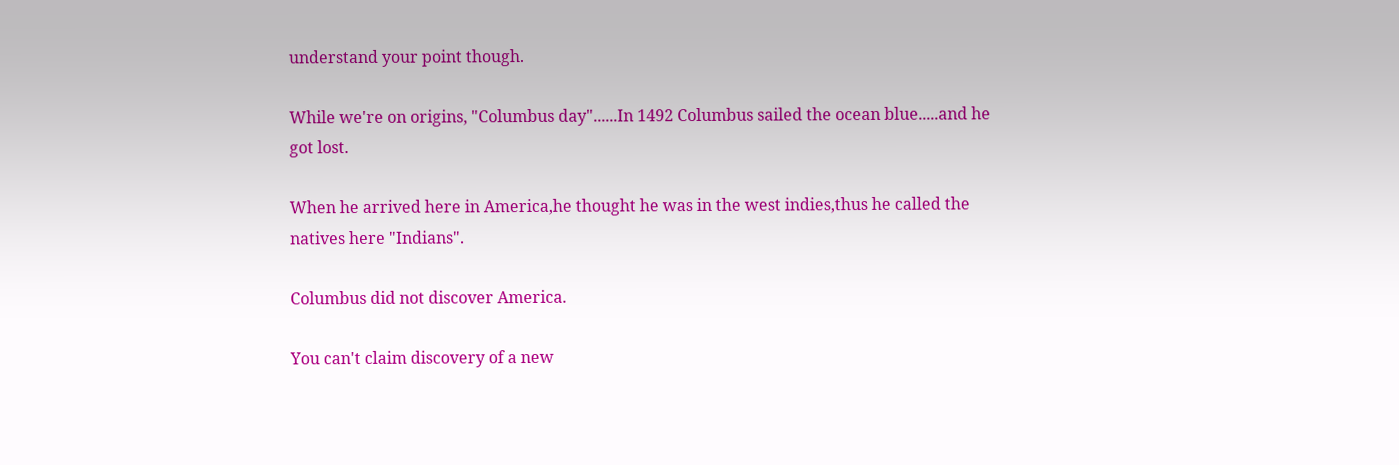understand your point though.

While we're on origins, "Columbus day"......In 1492 Columbus sailed the ocean blue.....and he got lost.

When he arrived here in America,he thought he was in the west indies,thus he called the natives here "Indians".

Columbus did not discover America.

You can't claim discovery of a new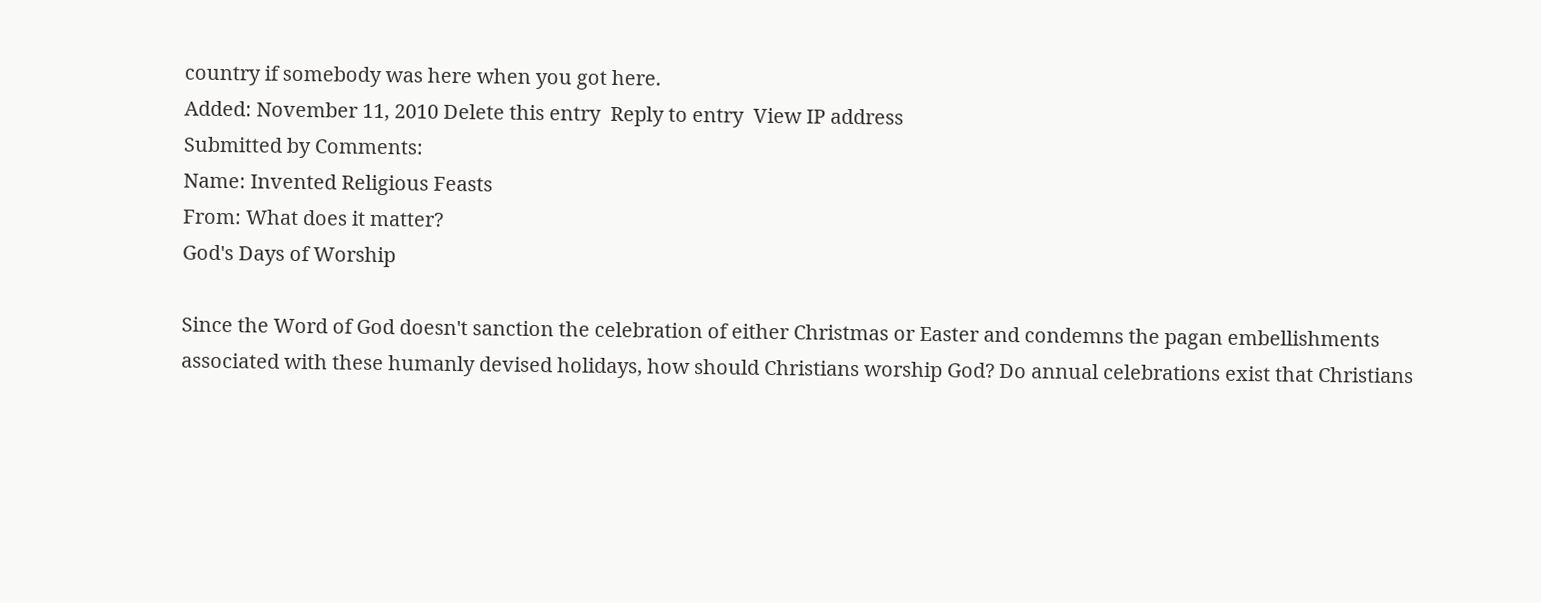country if somebody was here when you got here.
Added: November 11, 2010 Delete this entry  Reply to entry  View IP address
Submitted by Comments:
Name: Invented Religious Feasts
From: What does it matter?
God's Days of Worship

Since the Word of God doesn't sanction the celebration of either Christmas or Easter and condemns the pagan embellishments associated with these humanly devised holidays, how should Christians worship God? Do annual celebrations exist that Christians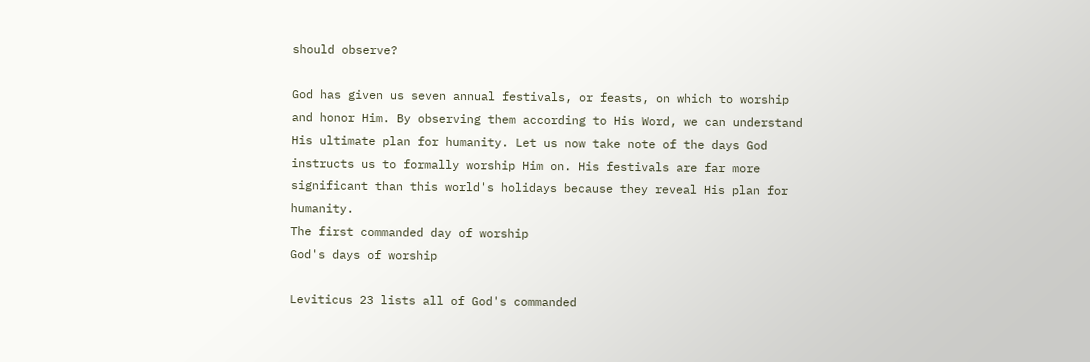should observe?

God has given us seven annual festivals, or feasts, on which to worship and honor Him. By observing them according to His Word, we can understand His ultimate plan for humanity. Let us now take note of the days God instructs us to formally worship Him on. His festivals are far more significant than this world's holidays because they reveal His plan for humanity.
The first commanded day of worship
God's days of worship

Leviticus 23 lists all of God's commanded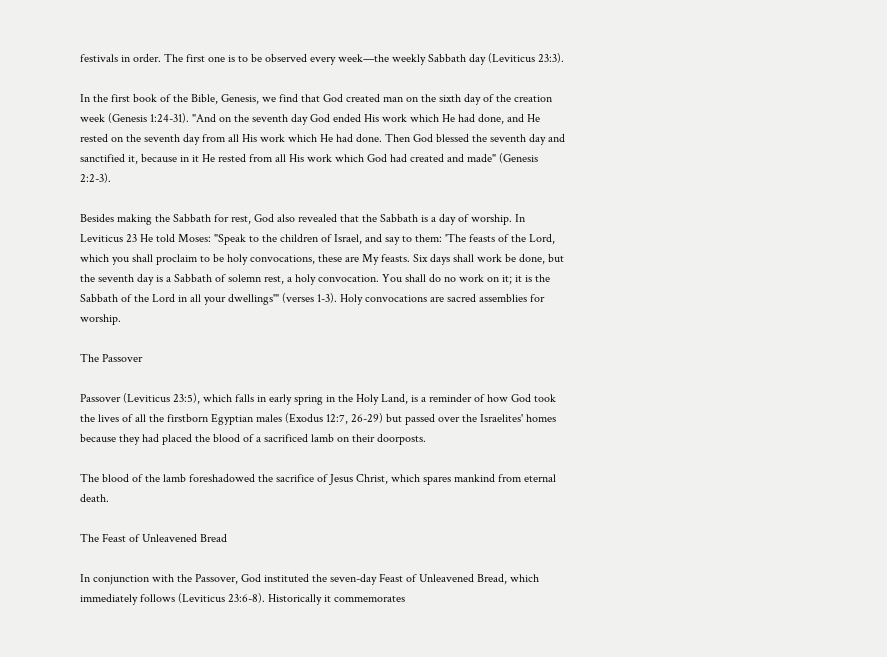festivals in order. The first one is to be observed every week—the weekly Sabbath day (Leviticus 23:3).

In the first book of the Bible, Genesis, we find that God created man on the sixth day of the creation week (Genesis 1:24-31). "And on the seventh day God ended His work which He had done, and He rested on the seventh day from all His work which He had done. Then God blessed the seventh day and sanctified it, because in it He rested from all His work which God had created and made" (Genesis 2:2-3).

Besides making the Sabbath for rest, God also revealed that the Sabbath is a day of worship. In Leviticus 23 He told Moses: "Speak to the children of Israel, and say to them: 'The feasts of the Lord, which you shall proclaim to be holy convocations, these are My feasts. Six days shall work be done, but the seventh day is a Sabbath of solemn rest, a holy convocation. You shall do no work on it; it is the Sabbath of the Lord in all your dwellings'" (verses 1-3). Holy convocations are sacred assemblies for worship.

The Passover

Passover (Leviticus 23:5), which falls in early spring in the Holy Land, is a reminder of how God took the lives of all the firstborn Egyptian males (Exodus 12:7, 26-29) but passed over the Israelites' homes because they had placed the blood of a sacrificed lamb on their doorposts.

The blood of the lamb foreshadowed the sacrifice of Jesus Christ, which spares mankind from eternal death.

The Feast of Unleavened Bread

In conjunction with the Passover, God instituted the seven-day Feast of Unleavened Bread, which immediately follows (Leviticus 23:6-8). Historically it commemorates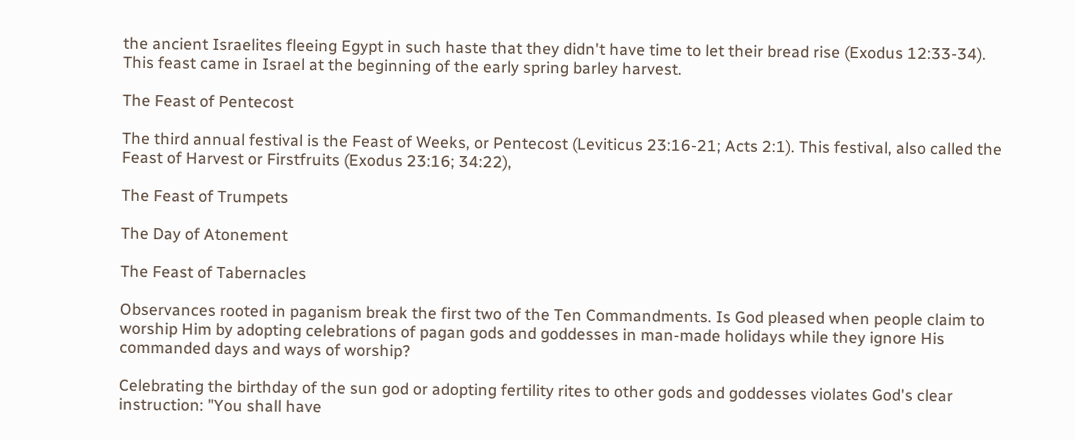the ancient Israelites fleeing Egypt in such haste that they didn't have time to let their bread rise (Exodus 12:33-34). This feast came in Israel at the beginning of the early spring barley harvest.

The Feast of Pentecost

The third annual festival is the Feast of Weeks, or Pentecost (Leviticus 23:16-21; Acts 2:1). This festival, also called the Feast of Harvest or Firstfruits (Exodus 23:16; 34:22),

The Feast of Trumpets

The Day of Atonement

The Feast of Tabernacles

Observances rooted in paganism break the first two of the Ten Commandments. Is God pleased when people claim to worship Him by adopting celebrations of pagan gods and goddesses in man-made holidays while they ignore His commanded days and ways of worship?

Celebrating the birthday of the sun god or adopting fertility rites to other gods and goddesses violates God's clear instruction: "You shall have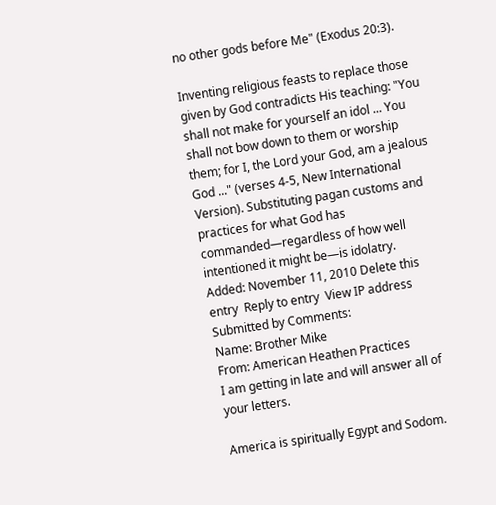no other gods before Me" (Exodus 20:3).

Inventing religious feasts to replace those given by God contradicts His teaching: "You shall not make for yourself an idol ... You shall not bow down to them or worship them; for I, the Lord your God, am a jealous God ..." (verses 4-5, New International Version). Substituting pagan customs and practices for what God has commanded—regardless of how well intentioned it might be—is idolatry.
Added: November 11, 2010 Delete this entry  Reply to entry  View IP address
Submitted by Comments:
Name: Brother Mike
From: American Heathen Practices
I am getting in late and will answer all of your letters.

America is spiritually Egypt and Sodom.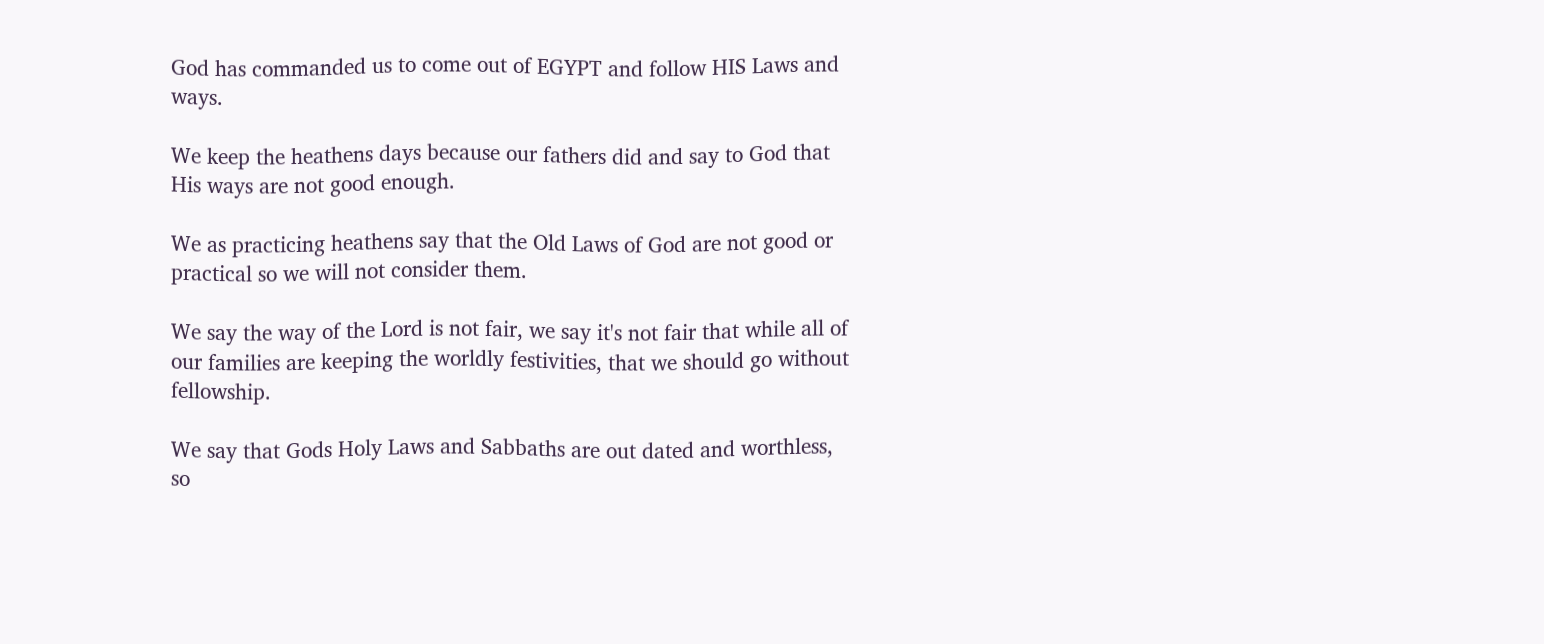God has commanded us to come out of EGYPT and follow HIS Laws and ways.

We keep the heathens days because our fathers did and say to God that His ways are not good enough.

We as practicing heathens say that the Old Laws of God are not good or practical so we will not consider them.

We say the way of the Lord is not fair, we say it's not fair that while all of our families are keeping the worldly festivities, that we should go without fellowship.

We say that Gods Holy Laws and Sabbaths are out dated and worthless, so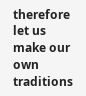therefore let us make our own traditions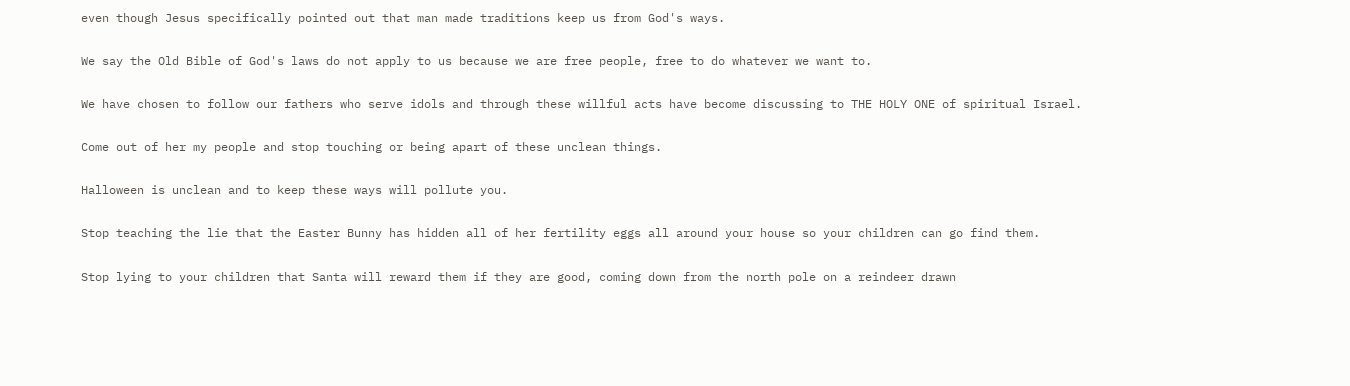even though Jesus specifically pointed out that man made traditions keep us from God's ways.

We say the Old Bible of God's laws do not apply to us because we are free people, free to do whatever we want to.

We have chosen to follow our fathers who serve idols and through these willful acts have become discussing to THE HOLY ONE of spiritual Israel.

Come out of her my people and stop touching or being apart of these unclean things.

Halloween is unclean and to keep these ways will pollute you.

Stop teaching the lie that the Easter Bunny has hidden all of her fertility eggs all around your house so your children can go find them.

Stop lying to your children that Santa will reward them if they are good, coming down from the north pole on a reindeer drawn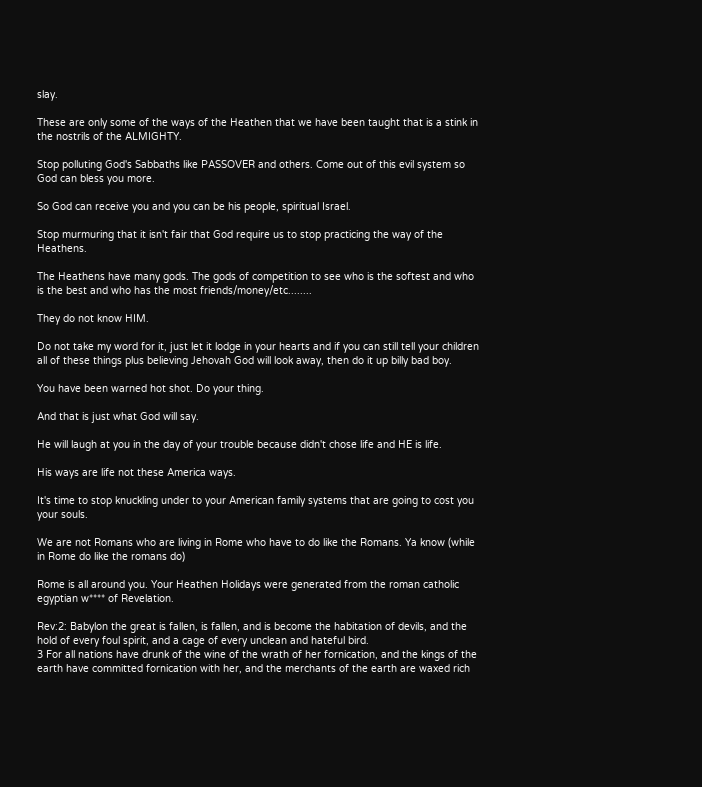slay.

These are only some of the ways of the Heathen that we have been taught that is a stink in the nostrils of the ALMIGHTY.

Stop polluting God's Sabbaths like PASSOVER and others. Come out of this evil system so God can bless you more.

So God can receive you and you can be his people, spiritual Israel.

Stop murmuring that it isn't fair that God require us to stop practicing the way of the Heathens.

The Heathens have many gods. The gods of competition to see who is the softest and who is the best and who has the most friends/money/etc........

They do not know HIM.

Do not take my word for it, just let it lodge in your hearts and if you can still tell your children all of these things plus believing Jehovah God will look away, then do it up billy bad boy.

You have been warned hot shot. Do your thing.

And that is just what God will say.

He will laugh at you in the day of your trouble because didn't chose life and HE is life.

His ways are life not these America ways.

It's time to stop knuckling under to your American family systems that are going to cost you your souls.

We are not Romans who are living in Rome who have to do like the Romans. Ya know (while in Rome do like the romans do)

Rome is all around you. Your Heathen Holidays were generated from the roman catholic egyptian w**** of Revelation.

Rev:2: Babylon the great is fallen, is fallen, and is become the habitation of devils, and the hold of every foul spirit, and a cage of every unclean and hateful bird.
3 For all nations have drunk of the wine of the wrath of her fornication, and the kings of the earth have committed fornication with her, and the merchants of the earth are waxed rich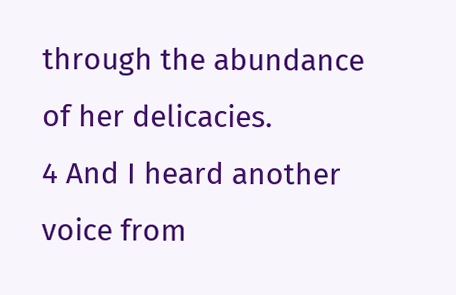through the abundance of her delicacies.
4 And I heard another voice from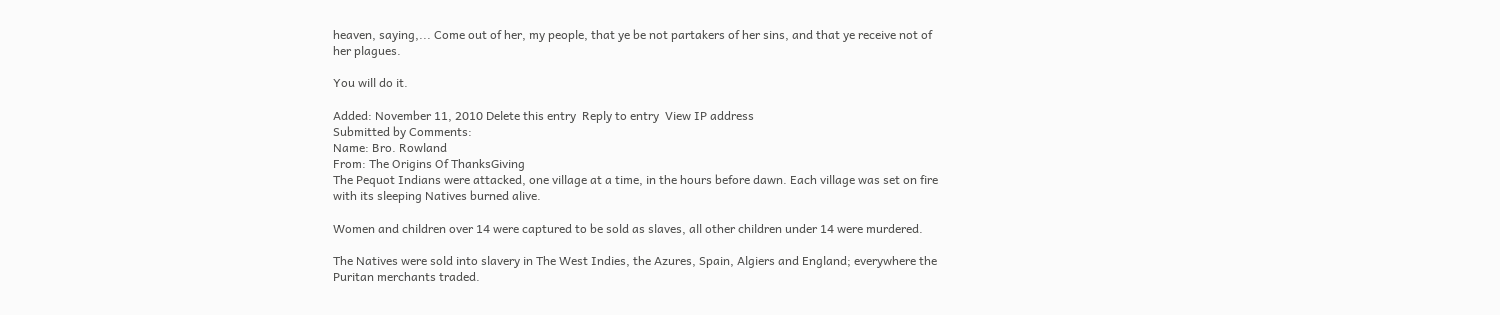heaven, saying,... Come out of her, my people, that ye be not partakers of her sins, and that ye receive not of her plagues.

You will do it.

Added: November 11, 2010 Delete this entry  Reply to entry  View IP address
Submitted by Comments:
Name: Bro. Rowland
From: The Origins Of ThanksGiving
The Pequot Indians were attacked, one village at a time, in the hours before dawn. Each village was set on fire with its sleeping Natives burned alive.

Women and children over 14 were captured to be sold as slaves, all other children under 14 were murdered.

The Natives were sold into slavery in The West Indies, the Azures, Spain, Algiers and England; everywhere the Puritan merchants traded.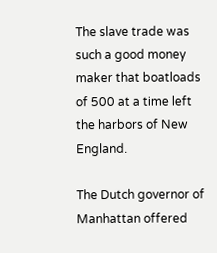The slave trade was such a good money maker that boatloads of 500 at a time left the harbors of New England.

The Dutch governor of Manhattan offered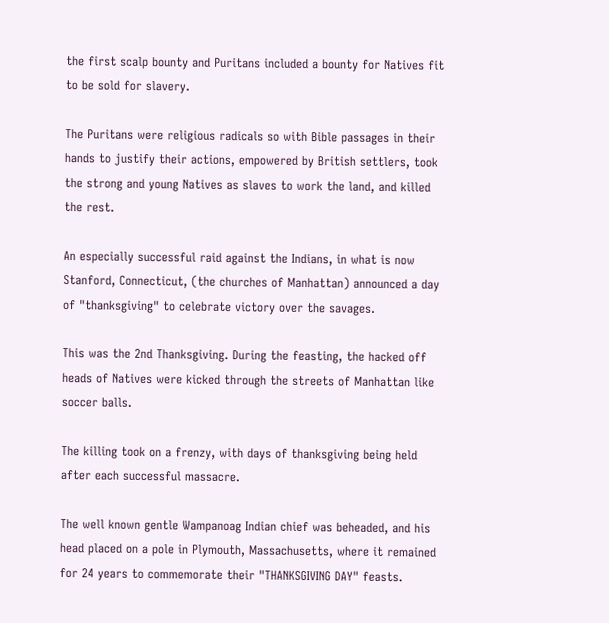the first scalp bounty and Puritans included a bounty for Natives fit to be sold for slavery.

The Puritans were religious radicals so with Bible passages in their hands to justify their actions, empowered by British settlers, took the strong and young Natives as slaves to work the land, and killed the rest.

An especially successful raid against the Indians, in what is now Stanford, Connecticut, (the churches of Manhattan) announced a day of "thanksgiving" to celebrate victory over the savages.

This was the 2nd Thanksgiving. During the feasting, the hacked off heads of Natives were kicked through the streets of Manhattan like soccer balls.

The killing took on a frenzy, with days of thanksgiving being held after each successful massacre.

The well known gentle Wampanoag Indian chief was beheaded, and his head placed on a pole in Plymouth, Massachusetts, where it remained for 24 years to commemorate their "THANKSGIVING DAY" feasts.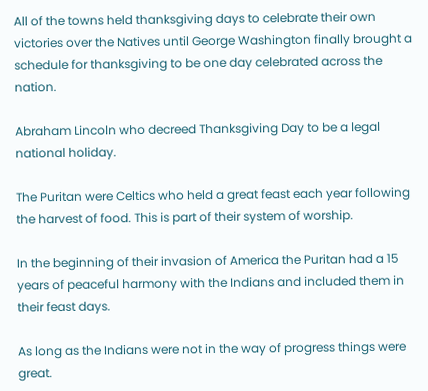All of the towns held thanksgiving days to celebrate their own victories over the Natives until George Washington finally brought a schedule for thanksgiving to be one day celebrated across the nation.

Abraham Lincoln who decreed Thanksgiving Day to be a legal national holiday.

The Puritan were Celtics who held a great feast each year following the harvest of food. This is part of their system of worship.

In the beginning of their invasion of America the Puritan had a 15 years of peaceful harmony with the Indians and included them in their feast days.

As long as the Indians were not in the way of progress things were great.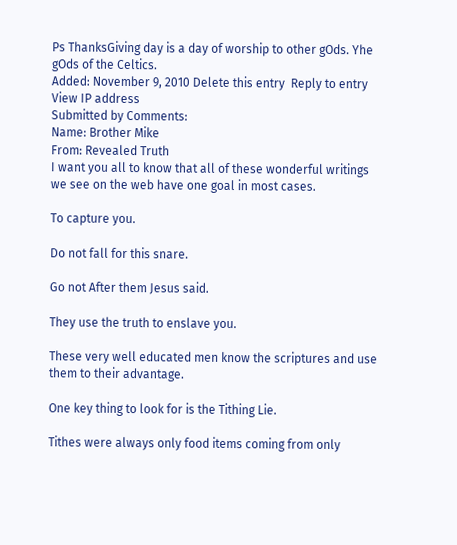Ps ThanksGiving day is a day of worship to other gOds. Yhe gOds of the Celtics.
Added: November 9, 2010 Delete this entry  Reply to entry  View IP address
Submitted by Comments:
Name: Brother Mike
From: Revealed Truth
I want you all to know that all of these wonderful writings we see on the web have one goal in most cases.

To capture you.

Do not fall for this snare.

Go not After them Jesus said.

They use the truth to enslave you.

These very well educated men know the scriptures and use them to their advantage.

One key thing to look for is the Tithing Lie.

Tithes were always only food items coming from only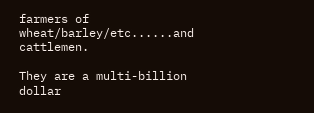farmers of wheat/barley/etc......and cattlemen.

They are a multi-billion dollar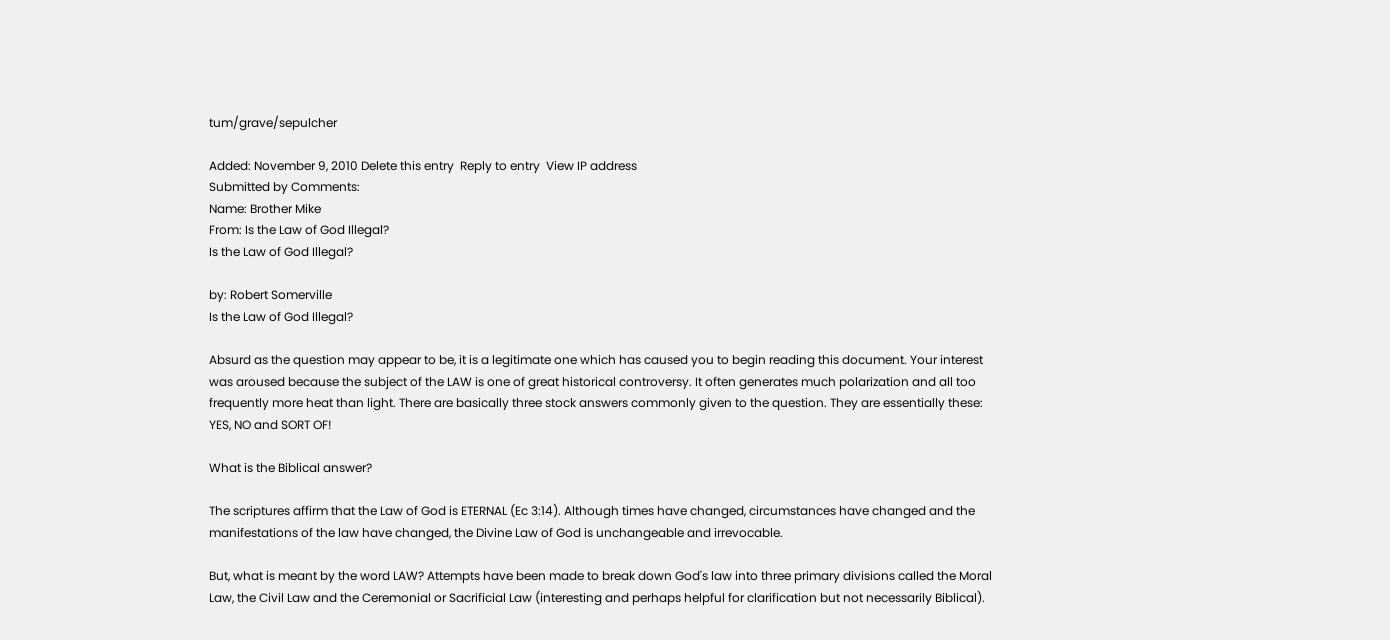tum/grave/sepulcher

Added: November 9, 2010 Delete this entry  Reply to entry  View IP address
Submitted by Comments:
Name: Brother Mike
From: Is the Law of God Illegal?
Is the Law of God Illegal?

by: Robert Somerville
Is the Law of God Illegal?

Absurd as the question may appear to be, it is a legitimate one which has caused you to begin reading this document. Your interest was aroused because the subject of the LAW is one of great historical controversy. It often generates much polarization and all too frequently more heat than light. There are basically three stock answers commonly given to the question. They are essentially these: YES, NO and SORT OF!

What is the Biblical answer?

The scriptures affirm that the Law of God is ETERNAL (Ec 3:14). Although times have changed, circumstances have changed and the manifestations of the law have changed, the Divine Law of God is unchangeable and irrevocable.

But, what is meant by the word LAW? Attempts have been made to break down God's law into three primary divisions called the Moral Law, the Civil Law and the Ceremonial or Sacrificial Law (interesting and perhaps helpful for clarification but not necessarily Biblical).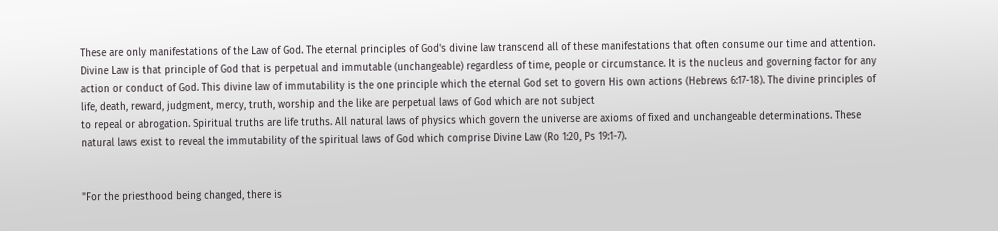These are only manifestations of the Law of God. The eternal principles of God's divine law transcend all of these manifestations that often consume our time and attention. Divine Law is that principle of God that is perpetual and immutable (unchangeable) regardless of time, people or circumstance. It is the nucleus and governing factor for any action or conduct of God. This divine law of immutability is the one principle which the eternal God set to govern His own actions (Hebrews 6:17-18). The divine principles of life, death, reward, judgment, mercy, truth, worship and the like are perpetual laws of God which are not subject
to repeal or abrogation. Spiritual truths are life truths. All natural laws of physics which govern the universe are axioms of fixed and unchangeable determinations. These natural laws exist to reveal the immutability of the spiritual laws of God which comprise Divine Law (Ro 1:20, Ps 19:1-7).


"For the priesthood being changed, there is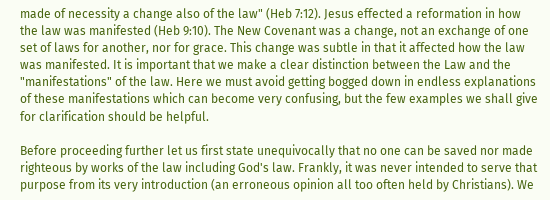made of necessity a change also of the law" (Heb 7:12). Jesus effected a reformation in how the law was manifested (Heb 9:10). The New Covenant was a change, not an exchange of one set of laws for another, nor for grace. This change was subtle in that it affected how the law was manifested. It is important that we make a clear distinction between the Law and the "manifestations" of the law. Here we must avoid getting bogged down in endless explanations of these manifestations which can become very confusing, but the few examples we shall give for clarification should be helpful.

Before proceeding further let us first state unequivocally that no one can be saved nor made righteous by works of the law including God's law. Frankly, it was never intended to serve that purpose from its very introduction (an erroneous opinion all too often held by Christians). We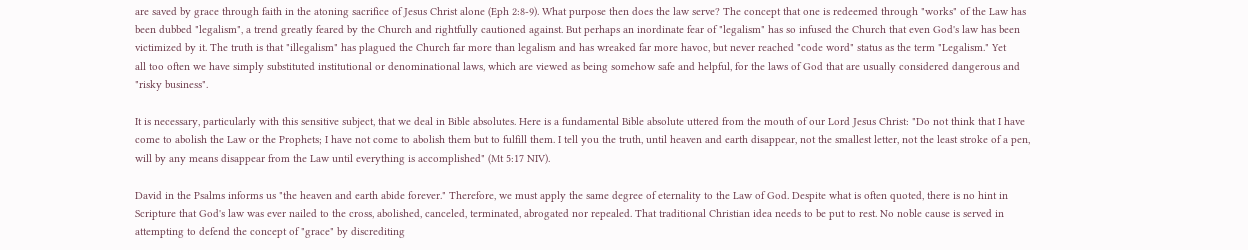are saved by grace through faith in the atoning sacrifice of Jesus Christ alone (Eph 2:8-9). What purpose then does the law serve? The concept that one is redeemed through "works" of the Law has been dubbed "legalism", a trend greatly feared by the Church and rightfully cautioned against. But perhaps an inordinate fear of "legalism" has so infused the Church that even God's law has been victimized by it. The truth is that "illegalism" has plagued the Church far more than legalism and has wreaked far more havoc, but never reached "code word" status as the term "Legalism." Yet
all too often we have simply substituted institutional or denominational laws, which are viewed as being somehow safe and helpful, for the laws of God that are usually considered dangerous and "risky business".

It is necessary, particularly with this sensitive subject, that we deal in Bible absolutes. Here is a fundamental Bible absolute uttered from the mouth of our Lord Jesus Christ: "Do not think that I have come to abolish the Law or the Prophets; I have not come to abolish them but to fulfill them. I tell you the truth, until heaven and earth disappear, not the smallest letter, not the least stroke of a pen, will by any means disappear from the Law until everything is accomplished" (Mt 5:17 NIV).

David in the Psalms informs us "the heaven and earth abide forever." Therefore, we must apply the same degree of eternality to the Law of God. Despite what is often quoted, there is no hint in Scripture that God's law was ever nailed to the cross, abolished, canceled, terminated, abrogated nor repealed. That traditional Christian idea needs to be put to rest. No noble cause is served in attempting to defend the concept of "grace" by discrediting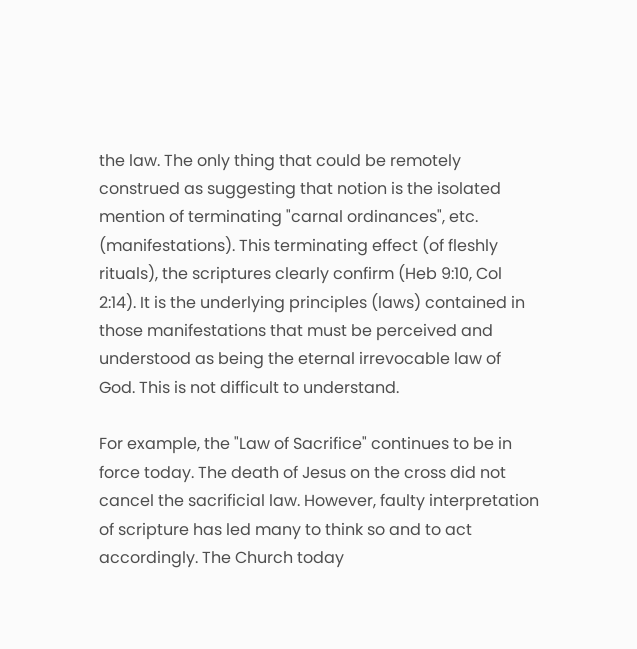the law. The only thing that could be remotely construed as suggesting that notion is the isolated mention of terminating "carnal ordinances", etc. (manifestations). This terminating effect (of fleshly rituals), the scriptures clearly confirm (Heb 9:10, Col 2:14). It is the underlying principles (laws) contained in those manifestations that must be perceived and understood as being the eternal irrevocable law of God. This is not difficult to understand.

For example, the "Law of Sacrifice" continues to be in force today. The death of Jesus on the cross did not cancel the sacrificial law. However, faulty interpretation of scripture has led many to think so and to act accordingly. The Church today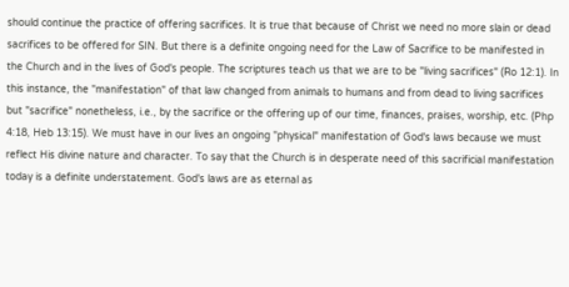should continue the practice of offering sacrifices. It is true that because of Christ we need no more slain or dead sacrifices to be offered for SIN. But there is a definite ongoing need for the Law of Sacrifice to be manifested in the Church and in the lives of God's people. The scriptures teach us that we are to be "living sacrifices" (Ro 12:1). In this instance, the "manifestation" of that law changed from animals to humans and from dead to living sacrifices but "sacrifice" nonetheless, i.e., by the sacrifice or the offering up of our time, finances, praises, worship, etc. (Php 4:18, Heb 13:15). We must have in our lives an ongoing "physical" manifestation of God's laws because we must reflect His divine nature and character. To say that the Church is in desperate need of this sacrificial manifestation today is a definite understatement. God's laws are as eternal as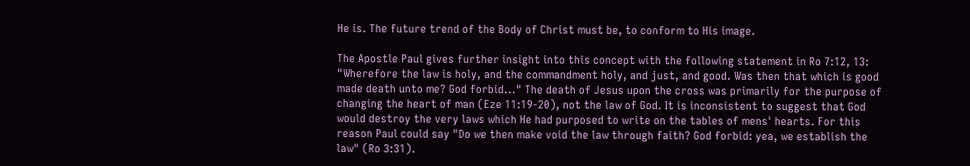He is. The future trend of the Body of Christ must be, to conform to His image.

The Apostle Paul gives further insight into this concept with the following statement in Ro 7:12, 13: "Wherefore the law is holy, and the commandment holy, and just, and good. Was then that which is good made death unto me? God forbid..." The death of Jesus upon the cross was primarily for the purpose of changing the heart of man (Eze 11:19-20), not the law of God. It is inconsistent to suggest that God would destroy the very laws which He had purposed to write on the tables of mens' hearts. For this reason Paul could say "Do we then make void the law through faith? God forbid: yea, we establish the law" (Ro 3:31).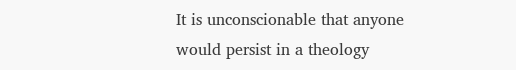It is unconscionable that anyone would persist in a theology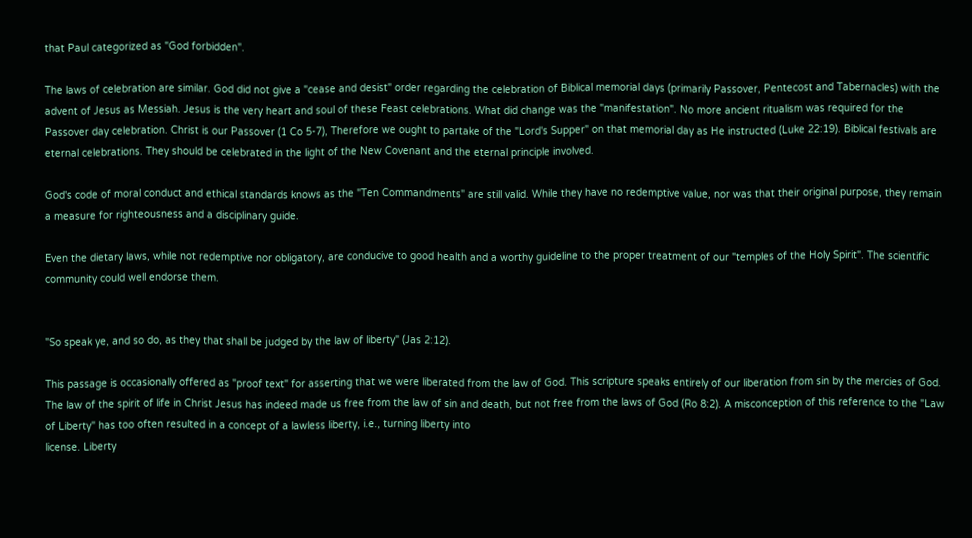that Paul categorized as "God forbidden".

The laws of celebration are similar. God did not give a "cease and desist" order regarding the celebration of Biblical memorial days (primarily Passover, Pentecost and Tabernacles) with the advent of Jesus as Messiah. Jesus is the very heart and soul of these Feast celebrations. What did change was the "manifestation". No more ancient ritualism was required for the Passover day celebration. Christ is our Passover (1 Co 5-7), Therefore we ought to partake of the "Lord's Supper" on that memorial day as He instructed (Luke 22:19). Biblical festivals are eternal celebrations. They should be celebrated in the light of the New Covenant and the eternal principle involved.

God's code of moral conduct and ethical standards knows as the "Ten Commandments" are still valid. While they have no redemptive value, nor was that their original purpose, they remain a measure for righteousness and a disciplinary guide.

Even the dietary laws, while not redemptive nor obligatory, are conducive to good health and a worthy guideline to the proper treatment of our "temples of the Holy Spirit". The scientific community could well endorse them.


"So speak ye, and so do, as they that shall be judged by the law of liberty" (Jas 2:12).

This passage is occasionally offered as "proof text" for asserting that we were liberated from the law of God. This scripture speaks entirely of our liberation from sin by the mercies of God. The law of the spirit of life in Christ Jesus has indeed made us free from the law of sin and death, but not free from the laws of God (Ro 8:2). A misconception of this reference to the "Law of Liberty" has too often resulted in a concept of a lawless liberty, i.e., turning liberty into
license. Liberty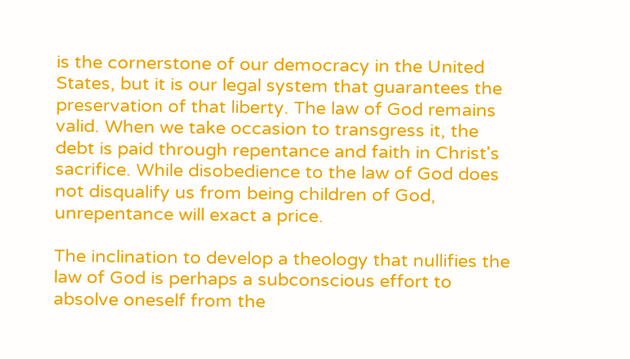is the cornerstone of our democracy in the United States, but it is our legal system that guarantees the preservation of that liberty. The law of God remains valid. When we take occasion to transgress it, the debt is paid through repentance and faith in Christ's sacrifice. While disobedience to the law of God does not disqualify us from being children of God, unrepentance will exact a price.

The inclination to develop a theology that nullifies the law of God is perhaps a subconscious effort to absolve oneself from the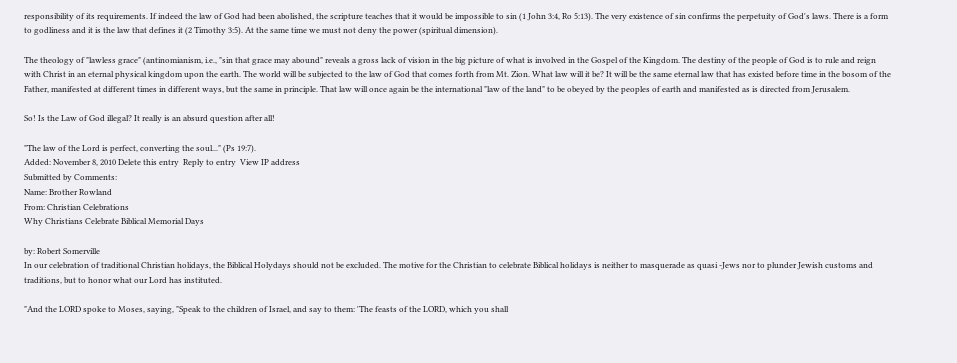responsibility of its requirements. If indeed the law of God had been abolished, the scripture teaches that it would be impossible to sin (1 John 3:4, Ro 5:13). The very existence of sin confirms the perpetuity of God's laws. There is a form to godliness and it is the law that defines it (2 Timothy 3:5). At the same time we must not deny the power (spiritual dimension).

The theology of "lawless grace" (antinomianism, i.e., "sin that grace may abound" reveals a gross lack of vision in the big picture of what is involved in the Gospel of the Kingdom. The destiny of the people of God is to rule and reign with Christ in an eternal physical kingdom upon the earth. The world will be subjected to the law of God that comes forth from Mt. Zion. What law will it be? It will be the same eternal law that has existed before time in the bosom of the Father, manifested at different times in different ways, but the same in principle. That law will once again be the international "law of the land" to be obeyed by the peoples of earth and manifested as is directed from Jerusalem.

So! Is the Law of God illegal? It really is an absurd question after all!

"The law of the Lord is perfect, converting the soul..." (Ps 19:7).
Added: November 8, 2010 Delete this entry  Reply to entry  View IP address
Submitted by Comments:
Name: Brother Rowland
From: Christian Celebrations
Why Christians Celebrate Biblical Memorial Days

by: Robert Somerville
In our celebration of traditional Christian holidays, the Biblical Holydays should not be excluded. The motive for the Christian to celebrate Biblical holidays is neither to masquerade as quasi -Jews nor to plunder Jewish customs and traditions, but to honor what our Lord has instituted.

"And the LORD spoke to Moses, saying, "Speak to the children of Israel, and say to them: 'The feasts of the LORD, which you shall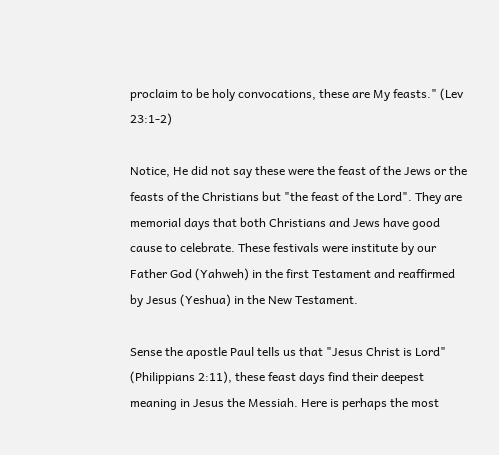proclaim to be holy convocations, these are My feasts." (Lev 23:1-2)

Notice, He did not say these were the feast of the Jews or the feasts of the Christians but "the feast of the Lord". They are memorial days that both Christians and Jews have good cause to celebrate. These festivals were institute by our Father God (Yahweh) in the first Testament and reaffirmed by Jesus (Yeshua) in the New Testament.

Sense the apostle Paul tells us that "Jesus Christ is Lord" (Philippians 2:11), these feast days find their deepest meaning in Jesus the Messiah. Here is perhaps the most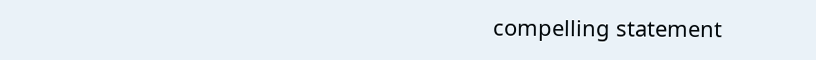compelling statement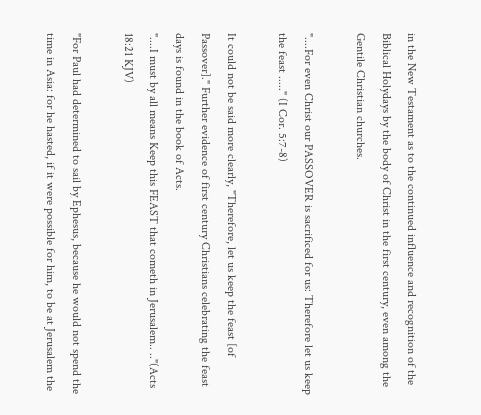in the New Testament as to the continued influence and recognition of the Biblical Holydays by the body of Christ in the first century, even among the Gentile Christian churches.

"....For even Christ our PASSOVER is sacrificed for us: Therefore let us keep the feast ....." (I Cor. 5:7-8)

It could not be said more clearly, "Therefore, let us keep the feast [of Passover]." Further evidence of first century Christians celebrating the feast days is found in the book of Acts.
"....I must by all means Keep this FEAST that cometh in Jerusalem.. .."(Acts 18:21 KJV)

"For Paul had determined to sail by Ephesus, because he would not spend the time in Asia: for he hasted, if it were possible for him, to be at Jerusalem the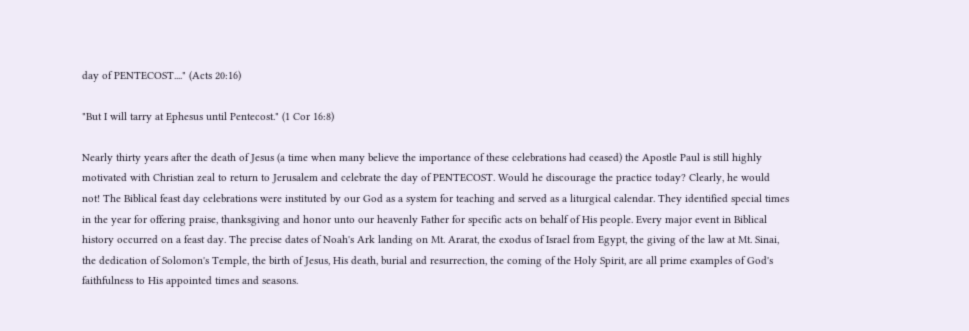day of PENTECOST...." (Acts 20:16)

"But I will tarry at Ephesus until Pentecost." (1 Cor 16:8)

Nearly thirty years after the death of Jesus (a time when many believe the importance of these celebrations had ceased) the Apostle Paul is still highly motivated with Christian zeal to return to Jerusalem and celebrate the day of PENTECOST. Would he discourage the practice today? Clearly, he would not! The Biblical feast day celebrations were instituted by our God as a system for teaching and served as a liturgical calendar. They identified special times in the year for offering praise, thanksgiving and honor unto our heavenly Father for specific acts on behalf of His people. Every major event in Biblical history occurred on a feast day. The precise dates of Noah's Ark landing on Mt. Ararat, the exodus of Israel from Egypt, the giving of the law at Mt. Sinai, the dedication of Solomon's Temple, the birth of Jesus, His death, burial and resurrection, the coming of the Holy Spirit, are all prime examples of God's faithfulness to His appointed times and seasons.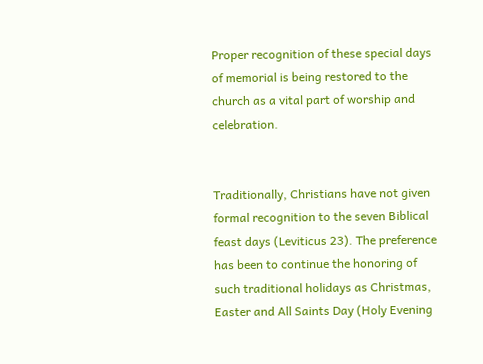Proper recognition of these special days of memorial is being restored to the church as a vital part of worship and celebration.


Traditionally, Christians have not given formal recognition to the seven Biblical feast days (Leviticus 23). The preference has been to continue the honoring of such traditional holidays as Christmas, Easter and All Saints Day (Holy Evening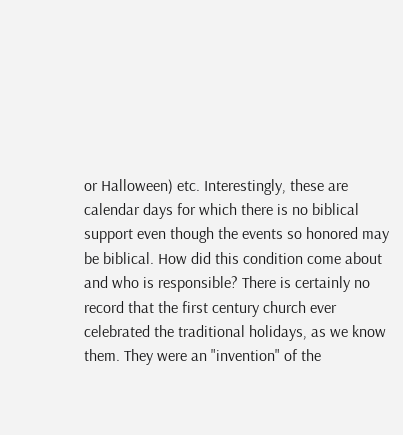or Halloween) etc. Interestingly, these are calendar days for which there is no biblical support even though the events so honored may be biblical. How did this condition come about and who is responsible? There is certainly no record that the first century church ever celebrated the traditional holidays, as we know them. They were an "invention" of the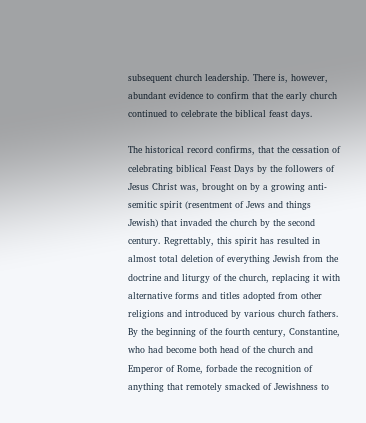subsequent church leadership. There is, however, abundant evidence to confirm that the early church continued to celebrate the biblical feast days.

The historical record confirms, that the cessation of celebrating biblical Feast Days by the followers of Jesus Christ was, brought on by a growing anti-semitic spirit (resentment of Jews and things Jewish) that invaded the church by the second century. Regrettably, this spirit has resulted in almost total deletion of everything Jewish from the doctrine and liturgy of the church, replacing it with alternative forms and titles adopted from other religions and introduced by various church fathers. By the beginning of the fourth century, Constantine, who had become both head of the church and Emperor of Rome, forbade the recognition of anything that remotely smacked of Jewishness to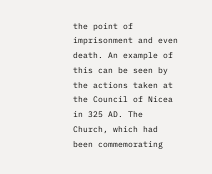the point of imprisonment and even death. An example of this can be seen by the actions taken at the Council of Nicea in 325 AD. The Church, which had been commemorating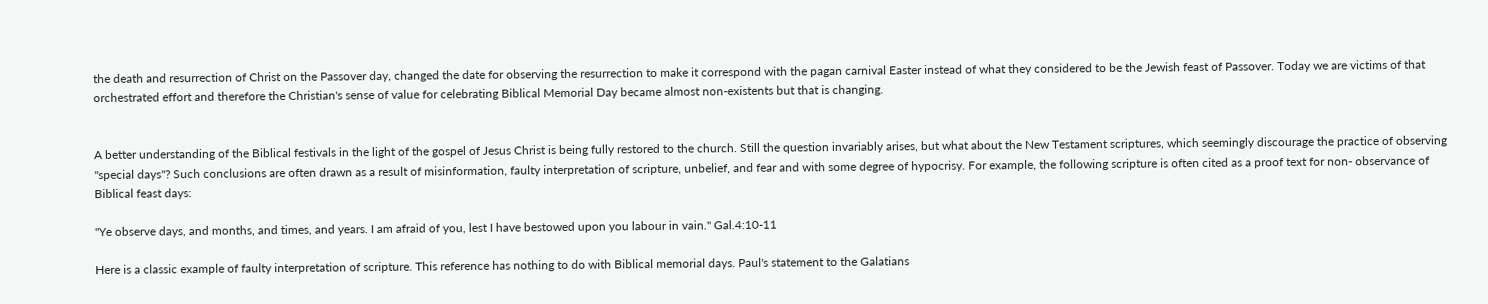the death and resurrection of Christ on the Passover day, changed the date for observing the resurrection to make it correspond with the pagan carnival Easter instead of what they considered to be the Jewish feast of Passover. Today we are victims of that orchestrated effort and therefore the Christian's sense of value for celebrating Biblical Memorial Day became almost non-existents but that is changing.


A better understanding of the Biblical festivals in the light of the gospel of Jesus Christ is being fully restored to the church. Still the question invariably arises, but what about the New Testament scriptures, which seemingly discourage the practice of observing "special days"? Such conclusions are often drawn as a result of misinformation, faulty interpretation of scripture, unbelief, and fear and with some degree of hypocrisy. For example, the following scripture is often cited as a proof text for non- observance of Biblical feast days:

"Ye observe days, and months, and times, and years. I am afraid of you, lest I have bestowed upon you labour in vain." Gal.4:10-11

Here is a classic example of faulty interpretation of scripture. This reference has nothing to do with Biblical memorial days. Paul's statement to the Galatians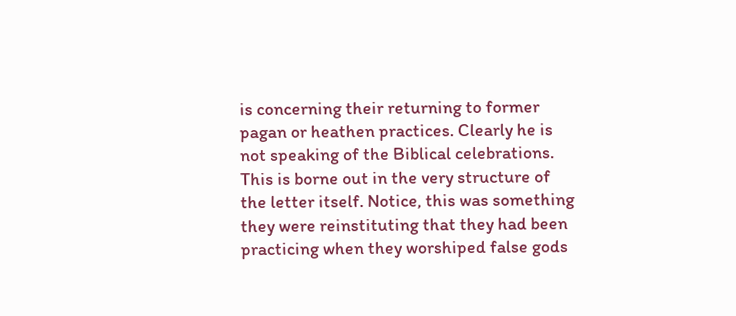is concerning their returning to former pagan or heathen practices. Clearly he is not speaking of the Biblical celebrations. This is borne out in the very structure of the letter itself. Notice, this was something they were reinstituting that they had been practicing when they worshiped false gods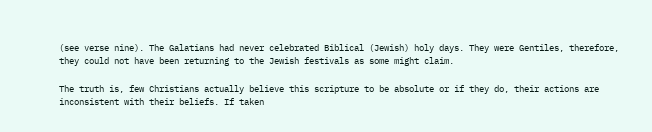(see verse nine). The Galatians had never celebrated Biblical (Jewish) holy days. They were Gentiles, therefore, they could not have been returning to the Jewish festivals as some might claim.

The truth is, few Christians actually believe this scripture to be absolute or if they do, their actions are inconsistent with their beliefs. If taken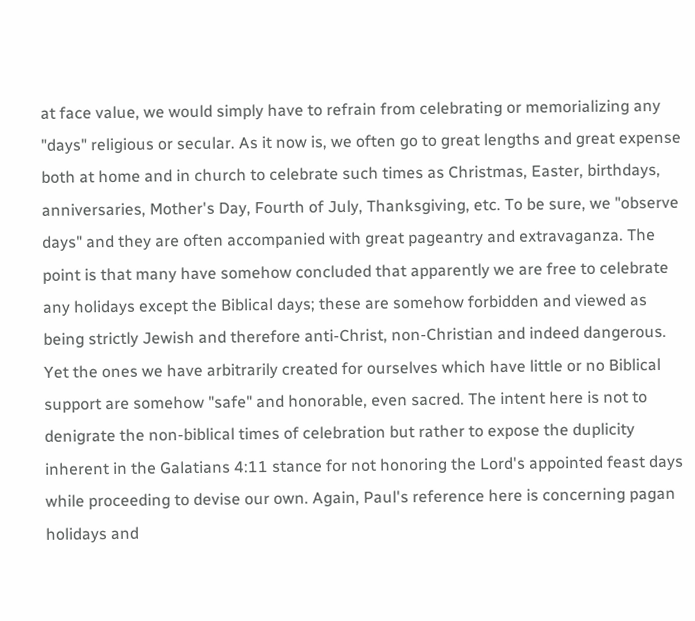at face value, we would simply have to refrain from celebrating or memorializing any "days" religious or secular. As it now is, we often go to great lengths and great expense both at home and in church to celebrate such times as Christmas, Easter, birthdays, anniversaries, Mother's Day, Fourth of July, Thanksgiving, etc. To be sure, we "observe days" and they are often accompanied with great pageantry and extravaganza. The point is that many have somehow concluded that apparently we are free to celebrate any holidays except the Biblical days; these are somehow forbidden and viewed as being strictly Jewish and therefore anti-Christ, non-Christian and indeed dangerous. Yet the ones we have arbitrarily created for ourselves which have little or no Biblical support are somehow "safe" and honorable, even sacred. The intent here is not to denigrate the non-biblical times of celebration but rather to expose the duplicity inherent in the Galatians 4:11 stance for not honoring the Lord's appointed feast days while proceeding to devise our own. Again, Paul's reference here is concerning pagan holidays and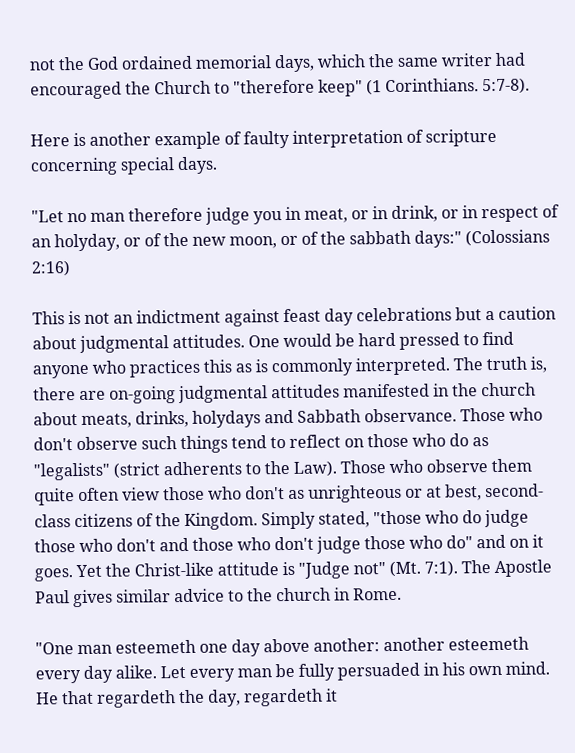not the God ordained memorial days, which the same writer had encouraged the Church to "therefore keep" (1 Corinthians. 5:7-8).

Here is another example of faulty interpretation of scripture concerning special days.

"Let no man therefore judge you in meat, or in drink, or in respect of an holyday, or of the new moon, or of the sabbath days:" (Colossians 2:16)

This is not an indictment against feast day celebrations but a caution about judgmental attitudes. One would be hard pressed to find anyone who practices this as is commonly interpreted. The truth is, there are on-going judgmental attitudes manifested in the church about meats, drinks, holydays and Sabbath observance. Those who don't observe such things tend to reflect on those who do as "legalists" (strict adherents to the Law). Those who observe them quite often view those who don't as unrighteous or at best, second-class citizens of the Kingdom. Simply stated, "those who do judge those who don't and those who don't judge those who do" and on it goes. Yet the Christ-like attitude is "Judge not" (Mt. 7:1). The Apostle Paul gives similar advice to the church in Rome.

"One man esteemeth one day above another: another esteemeth every day alike. Let every man be fully persuaded in his own mind. He that regardeth the day, regardeth it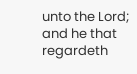unto the Lord; and he that regardeth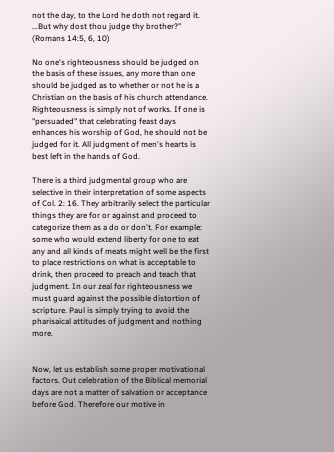not the day, to the Lord he doth not regard it. ...But why dost thou judge thy brother?" (Romans 14:5, 6, 10)

No one's righteousness should be judged on the basis of these issues, any more than one should be judged as to whether or not he is a Christian on the basis of his church attendance. Righteousness is simply not of works. If one is "persuaded" that celebrating feast days enhances his worship of God, he should not be judged for it. All judgment of men's hearts is best left in the hands of God.

There is a third judgmental group who are selective in their interpretation of some aspects of Col. 2: 16. They arbitrarily select the particular things they are for or against and proceed to categorize them as a do or don't. For example: some who would extend liberty for one to eat any and all kinds of meats might well be the first to place restrictions on what is acceptable to drink, then proceed to preach and teach that judgment. In our zeal for righteousness we must guard against the possible distortion of scripture. Paul is simply trying to avoid the pharisaical attitudes of judgment and nothing more.


Now, let us establish some proper motivational factors. Out celebration of the Biblical memorial days are not a matter of salvation or acceptance before God. Therefore our motive in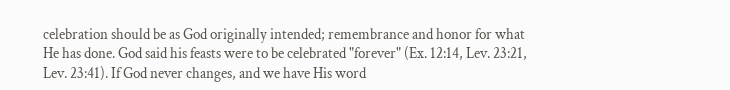celebration should be as God originally intended; remembrance and honor for what He has done. God said his feasts were to be celebrated "forever" (Ex. 12:14, Lev. 23:21, Lev. 23:41). If God never changes, and we have His word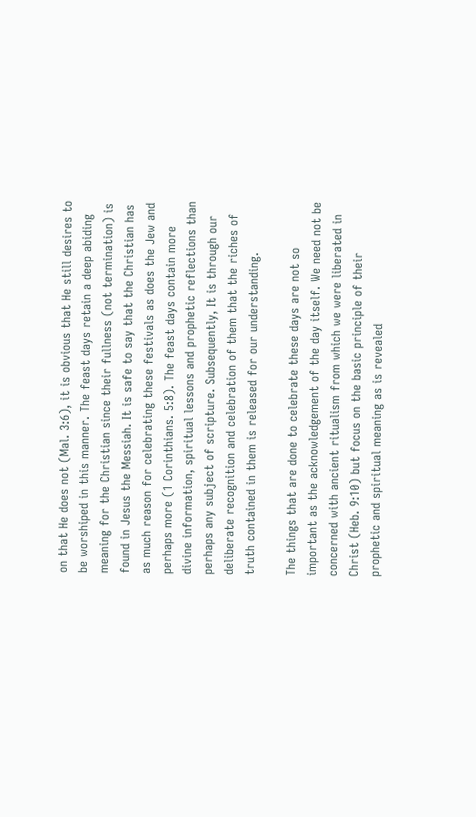on that He does not (Mal. 3:6), it is obvious that He still desires to be worshiped in this manner. The feast days retain a deep abiding meaning for the Christian since their fullness (not termination) is found in Jesus the Messiah. It is safe to say that the Christian has as much reason for celebrating these festivals as does the Jew and perhaps more (1 Corinthians. 5:8). The feast days contain more divine information, spiritual lessons and prophetic reflections than perhaps any subject of scripture. Subsequently, It is through our deliberate recognition and celebration of them that the riches of truth contained in them is released for our understanding.

The things that are done to celebrate these days are not so important as the acknowledgement of the day itself. We need not be concerned with ancient ritualism from which we were liberated in Christ (Heb. 9:10) but focus on the basic principle of their prophetic and spiritual meaning as is revealed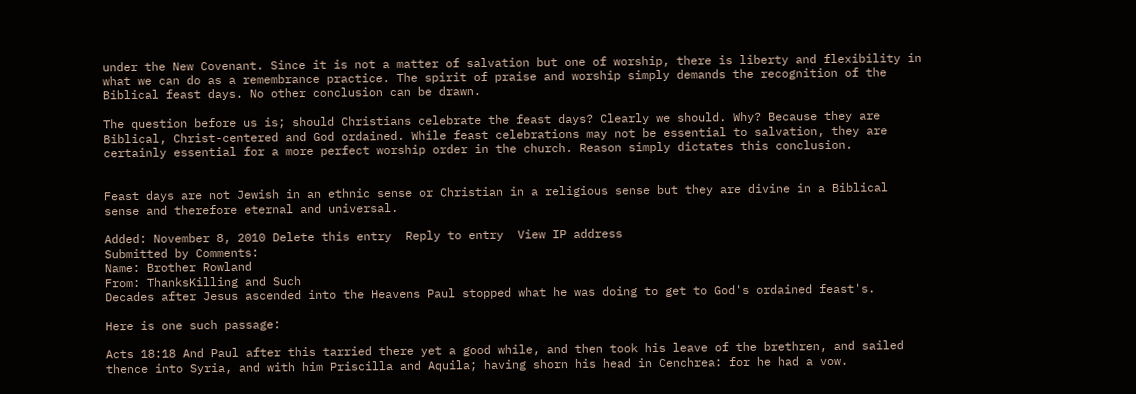under the New Covenant. Since it is not a matter of salvation but one of worship, there is liberty and flexibility in what we can do as a remembrance practice. The spirit of praise and worship simply demands the recognition of the Biblical feast days. No other conclusion can be drawn.

The question before us is; should Christians celebrate the feast days? Clearly we should. Why? Because they are Biblical, Christ-centered and God ordained. While feast celebrations may not be essential to salvation, they are certainly essential for a more perfect worship order in the church. Reason simply dictates this conclusion.


Feast days are not Jewish in an ethnic sense or Christian in a religious sense but they are divine in a Biblical sense and therefore eternal and universal.

Added: November 8, 2010 Delete this entry  Reply to entry  View IP address
Submitted by Comments:
Name: Brother Rowland
From: ThanksKilling and Such
Decades after Jesus ascended into the Heavens Paul stopped what he was doing to get to God's ordained feast's.

Here is one such passage:

Acts 18:18 And Paul after this tarried there yet a good while, and then took his leave of the brethren, and sailed thence into Syria, and with him Priscilla and Aquila; having shorn his head in Cenchrea: for he had a vow.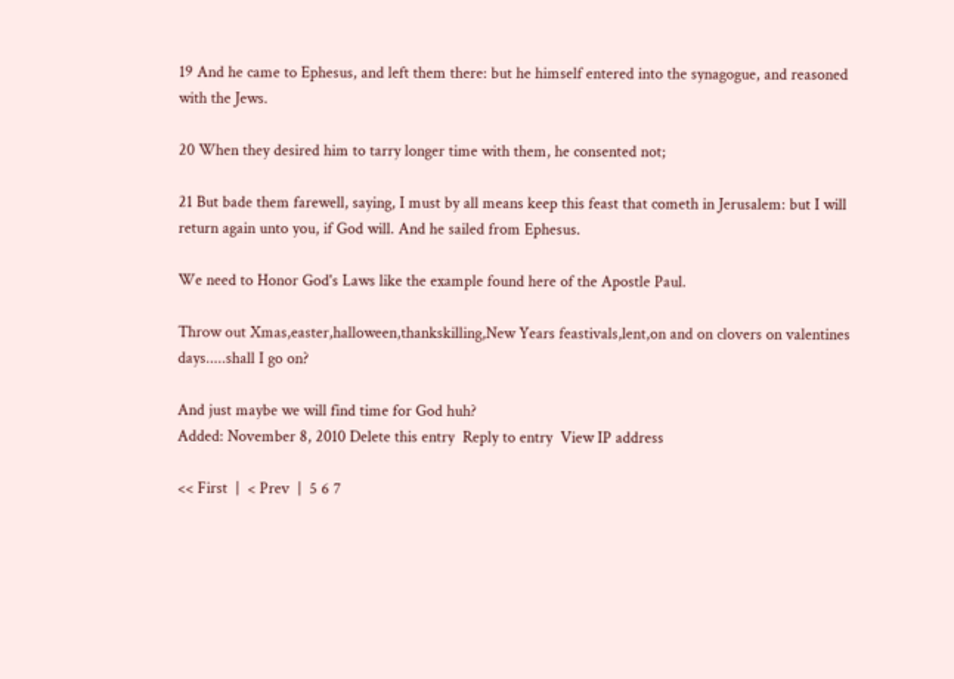19 And he came to Ephesus, and left them there: but he himself entered into the synagogue, and reasoned with the Jews.

20 When they desired him to tarry longer time with them, he consented not;

21 But bade them farewell, saying, I must by all means keep this feast that cometh in Jerusalem: but I will return again unto you, if God will. And he sailed from Ephesus.

We need to Honor God's Laws like the example found here of the Apostle Paul.

Throw out Xmas,easter,halloween,thankskilling,New Years feastivals,lent,on and on clovers on valentines days.....shall I go on?

And just maybe we will find time for God huh?
Added: November 8, 2010 Delete this entry  Reply to entry  View IP address

<< First  |  < Prev  |  5 6 7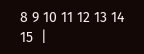8 9 10 11 12 13 14 15  |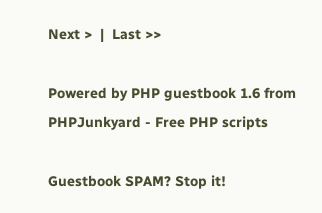Next >  |  Last >>

Powered by PHP guestbook 1.6 from PHPJunkyard - Free PHP scripts

Guestbook SPAM? Stop it!